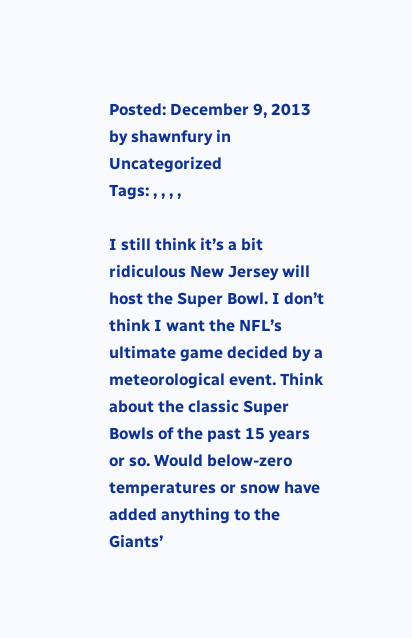Posted: December 9, 2013 by shawnfury in Uncategorized
Tags: , , , ,

I still think it’s a bit ridiculous New Jersey will host the Super Bowl. I don’t think I want the NFL’s ultimate game decided by a meteorological event. Think about the classic Super Bowls of the past 15 years or so. Would below-zero temperatures or snow have added anything to the Giants’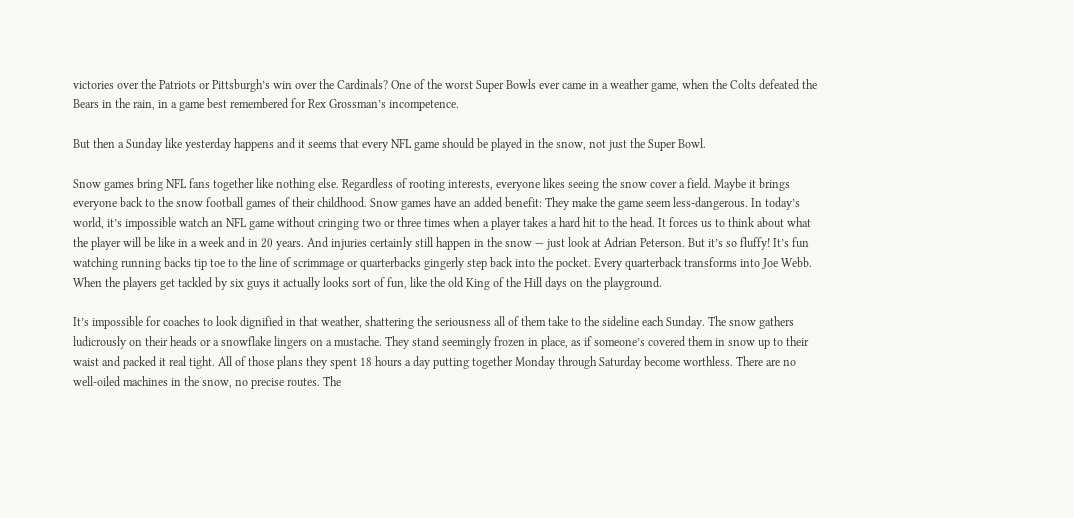victories over the Patriots or Pittsburgh’s win over the Cardinals? One of the worst Super Bowls ever came in a weather game, when the Colts defeated the Bears in the rain, in a game best remembered for Rex Grossman’s incompetence.

But then a Sunday like yesterday happens and it seems that every NFL game should be played in the snow, not just the Super Bowl.

Snow games bring NFL fans together like nothing else. Regardless of rooting interests, everyone likes seeing the snow cover a field. Maybe it brings everyone back to the snow football games of their childhood. Snow games have an added benefit: They make the game seem less-dangerous. In today’s world, it’s impossible watch an NFL game without cringing two or three times when a player takes a hard hit to the head. It forces us to think about what the player will be like in a week and in 20 years. And injuries certainly still happen in the snow — just look at Adrian Peterson. But it’s so fluffy! It’s fun watching running backs tip toe to the line of scrimmage or quarterbacks gingerly step back into the pocket. Every quarterback transforms into Joe Webb. When the players get tackled by six guys it actually looks sort of fun, like the old King of the Hill days on the playground.

It’s impossible for coaches to look dignified in that weather, shattering the seriousness all of them take to the sideline each Sunday. The snow gathers ludicrously on their heads or a snowflake lingers on a mustache. They stand seemingly frozen in place, as if someone’s covered them in snow up to their waist and packed it real tight. All of those plans they spent 18 hours a day putting together Monday through Saturday become worthless. There are no well-oiled machines in the snow, no precise routes. The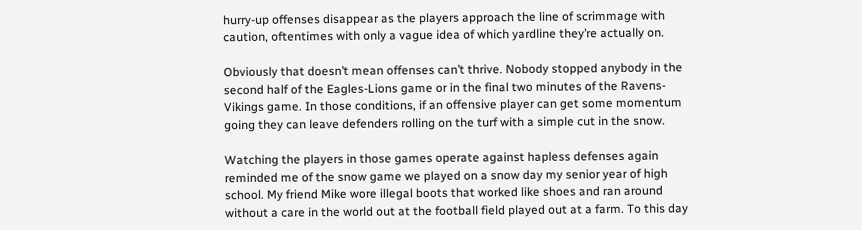hurry-up offenses disappear as the players approach the line of scrimmage with caution, oftentimes with only a vague idea of which yardline they’re actually on.

Obviously that doesn’t mean offenses can’t thrive. Nobody stopped anybody in the second half of the Eagles-Lions game or in the final two minutes of the Ravens-Vikings game. In those conditions, if an offensive player can get some momentum going they can leave defenders rolling on the turf with a simple cut in the snow.

Watching the players in those games operate against hapless defenses again reminded me of the snow game we played on a snow day my senior year of high school. My friend Mike wore illegal boots that worked like shoes and ran around without a care in the world out at the football field played out at a farm. To this day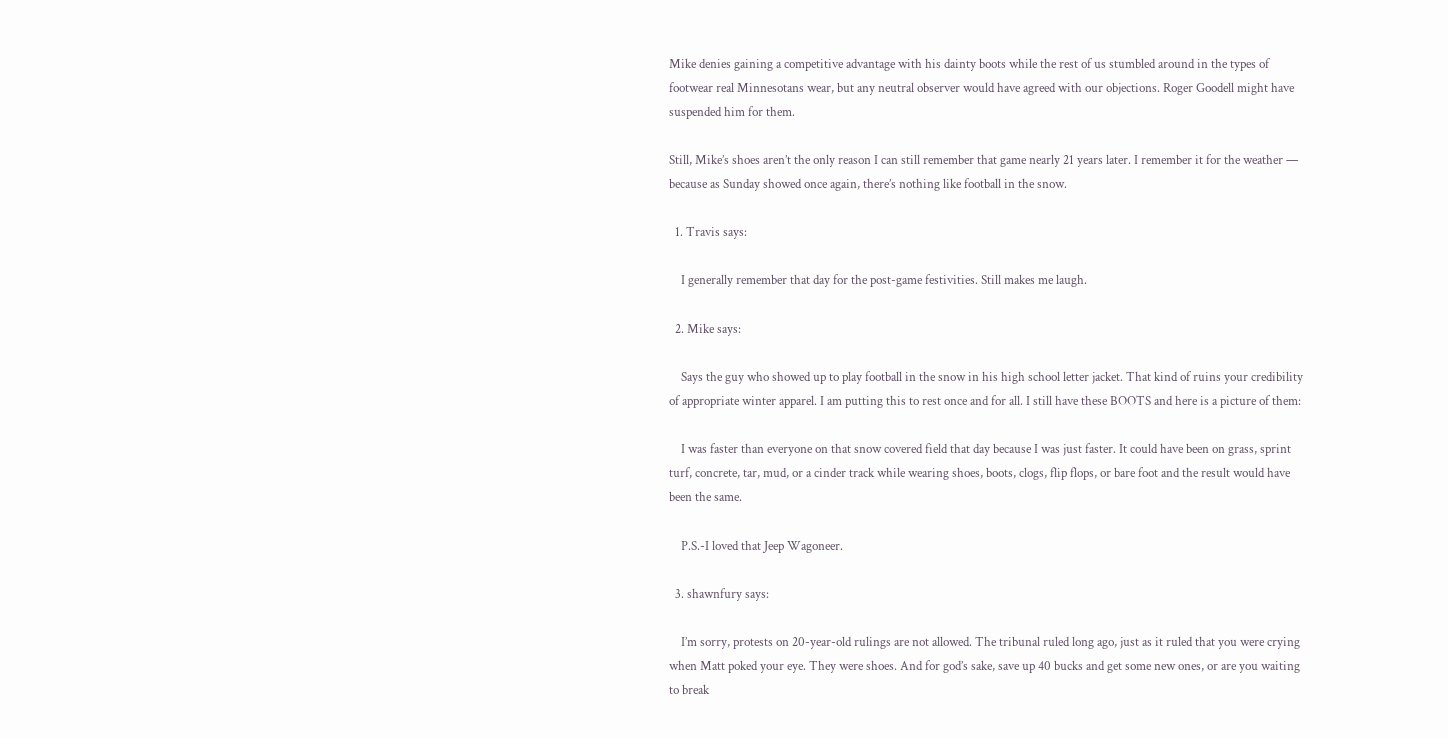Mike denies gaining a competitive advantage with his dainty boots while the rest of us stumbled around in the types of footwear real Minnesotans wear, but any neutral observer would have agreed with our objections. Roger Goodell might have suspended him for them.

Still, Mike’s shoes aren’t the only reason I can still remember that game nearly 21 years later. I remember it for the weather — because as Sunday showed once again, there’s nothing like football in the snow.

  1. Travis says:

    I generally remember that day for the post-game festivities. Still makes me laugh.

  2. Mike says:

    Says the guy who showed up to play football in the snow in his high school letter jacket. That kind of ruins your credibility of appropriate winter apparel. I am putting this to rest once and for all. I still have these BOOTS and here is a picture of them:

    I was faster than everyone on that snow covered field that day because I was just faster. It could have been on grass, sprint turf, concrete, tar, mud, or a cinder track while wearing shoes, boots, clogs, flip flops, or bare foot and the result would have been the same.

    P.S.-I loved that Jeep Wagoneer.

  3. shawnfury says:

    I’m sorry, protests on 20-year-old rulings are not allowed. The tribunal ruled long ago, just as it ruled that you were crying when Matt poked your eye. They were shoes. And for god’s sake, save up 40 bucks and get some new ones, or are you waiting to break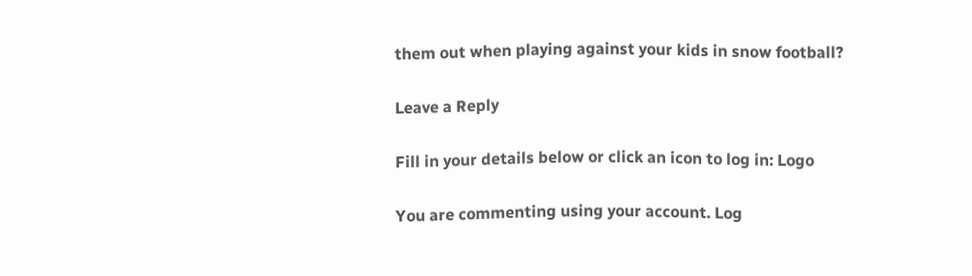them out when playing against your kids in snow football?

Leave a Reply

Fill in your details below or click an icon to log in: Logo

You are commenting using your account. Log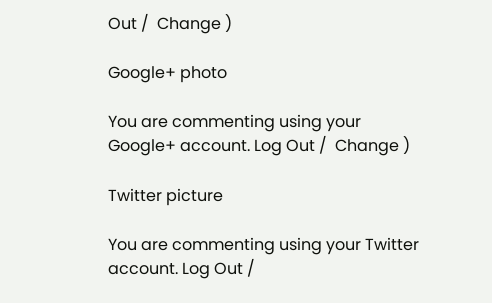Out /  Change )

Google+ photo

You are commenting using your Google+ account. Log Out /  Change )

Twitter picture

You are commenting using your Twitter account. Log Out /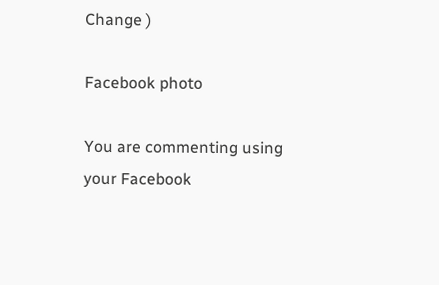Change )

Facebook photo

You are commenting using your Facebook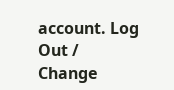account. Log Out /  Change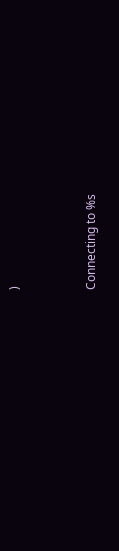)


Connecting to %s